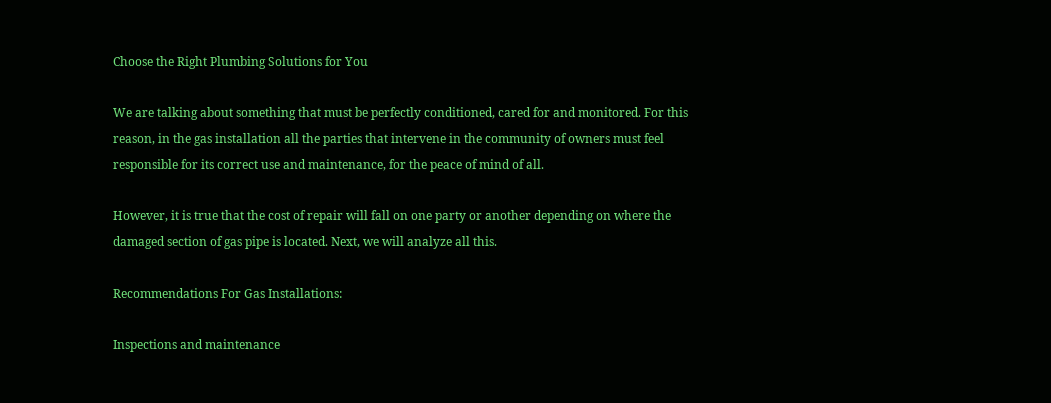Choose the Right Plumbing Solutions for You

We are talking about something that must be perfectly conditioned, cared for and monitored. For this reason, in the gas installation all the parties that intervene in the community of owners must feel responsible for its correct use and maintenance, for the peace of mind of all.

However, it is true that the cost of repair will fall on one party or another depending on where the damaged section of gas pipe is located. Next, we will analyze all this.

Recommendations For Gas Installations:

Inspections and maintenance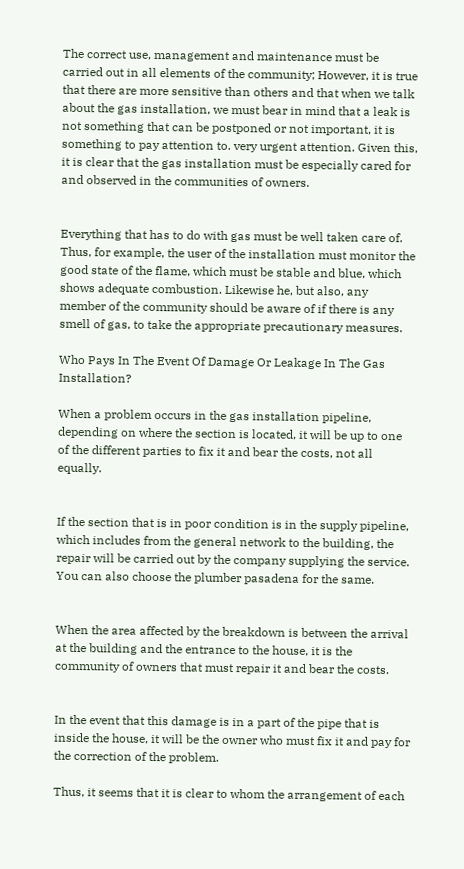The correct use, management and maintenance must be carried out in all elements of the community; However, it is true that there are more sensitive than others and that when we talk about the gas installation, we must bear in mind that a leak is not something that can be postponed or not important, it is something to pay attention to. very urgent attention. Given this, it is clear that the gas installation must be especially cared for and observed in the communities of owners.


Everything that has to do with gas must be well taken care of. Thus, for example, the user of the installation must monitor the good state of the flame, which must be stable and blue, which shows adequate combustion. Likewise he, but also, any member of the community should be aware of if there is any smell of gas, to take the appropriate precautionary measures.

Who Pays In The Event Of Damage Or Leakage In The Gas Installation?

When a problem occurs in the gas installation pipeline, depending on where the section is located, it will be up to one of the different parties to fix it and bear the costs, not all equally.


If the section that is in poor condition is in the supply pipeline, which includes from the general network to the building, the repair will be carried out by the company supplying the service. You can also choose the plumber pasadena for the same.


When the area affected by the breakdown is between the arrival at the building and the entrance to the house, it is the community of owners that must repair it and bear the costs.


In the event that this damage is in a part of the pipe that is inside the house, it will be the owner who must fix it and pay for the correction of the problem.

Thus, it seems that it is clear to whom the arrangement of each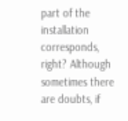part of the installation corresponds, right? Although sometimes there are doubts, if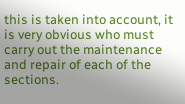this is taken into account, it is very obvious who must carry out the maintenance and repair of each of the sections.